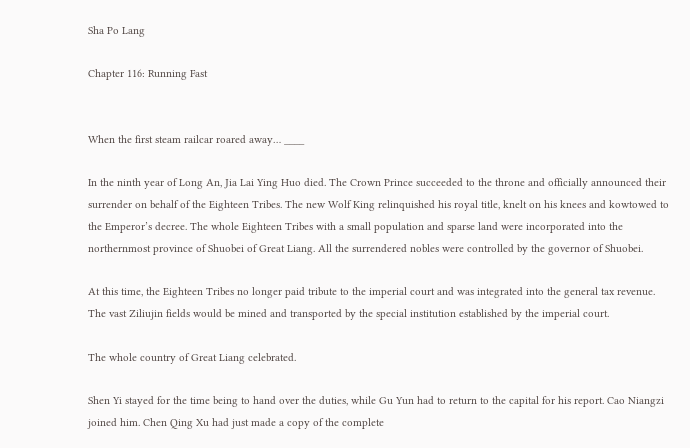Sha Po Lang

Chapter 116: Running Fast


When the first steam railcar roared away… ____

In the ninth year of Long An, Jia Lai Ying Huo died. The Crown Prince succeeded to the throne and officially announced their surrender on behalf of the Eighteen Tribes. The new Wolf King relinquished his royal title, knelt on his knees and kowtowed to the Emperor’s decree. The whole Eighteen Tribes with a small population and sparse land were incorporated into the northernmost province of Shuobei of Great Liang. All the surrendered nobles were controlled by the governor of Shuobei.

At this time, the Eighteen Tribes no longer paid tribute to the imperial court and was integrated into the general tax revenue. The vast Ziliujin fields would be mined and transported by the special institution established by the imperial court.

The whole country of Great Liang celebrated.

Shen Yi stayed for the time being to hand over the duties, while Gu Yun had to return to the capital for his report. Cao Niangzi joined him. Chen Qing Xu had just made a copy of the complete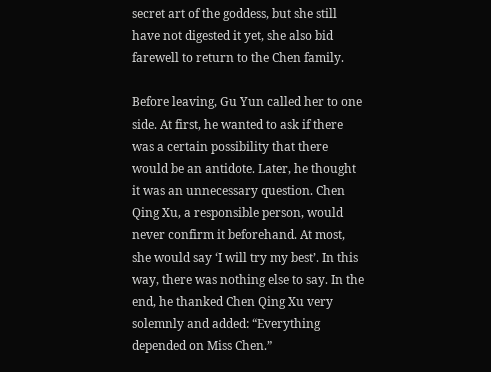secret art of the goddess, but she still have not digested it yet, she also bid farewell to return to the Chen family.

Before leaving, Gu Yun called her to one side. At first, he wanted to ask if there was a certain possibility that there would be an antidote. Later, he thought it was an unnecessary question. Chen Qing Xu, a responsible person, would never confirm it beforehand. At most, she would say ‘I will try my best’. In this way, there was nothing else to say. In the end, he thanked Chen Qing Xu very solemnly and added: “Everything depended on Miss Chen.”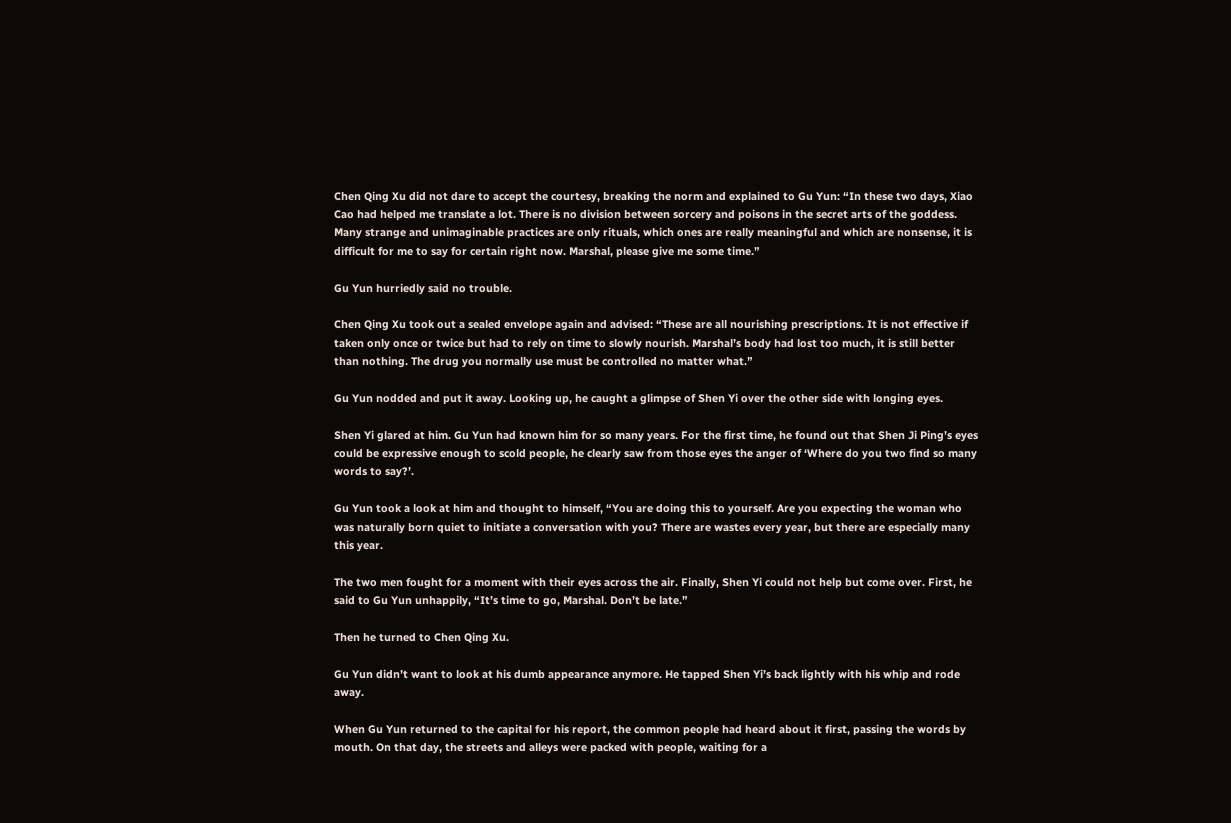Chen Qing Xu did not dare to accept the courtesy, breaking the norm and explained to Gu Yun: “In these two days, Xiao Cao had helped me translate a lot. There is no division between sorcery and poisons in the secret arts of the goddess. Many strange and unimaginable practices are only rituals, which ones are really meaningful and which are nonsense, it is difficult for me to say for certain right now. Marshal, please give me some time.”

Gu Yun hurriedly said no trouble.

Chen Qing Xu took out a sealed envelope again and advised: “These are all nourishing prescriptions. It is not effective if taken only once or twice but had to rely on time to slowly nourish. Marshal’s body had lost too much, it is still better than nothing. The drug you normally use must be controlled no matter what.”

Gu Yun nodded and put it away. Looking up, he caught a glimpse of Shen Yi over the other side with longing eyes.

Shen Yi glared at him. Gu Yun had known him for so many years. For the first time, he found out that Shen Ji Ping’s eyes could be expressive enough to scold people, he clearly saw from those eyes the anger of ‘Where do you two find so many words to say?’.

Gu Yun took a look at him and thought to himself, “You are doing this to yourself. Are you expecting the woman who was naturally born quiet to initiate a conversation with you? There are wastes every year, but there are especially many this year.

The two men fought for a moment with their eyes across the air. Finally, Shen Yi could not help but come over. First, he said to Gu Yun unhappily, “It’s time to go, Marshal. Don’t be late.”

Then he turned to Chen Qing Xu.

Gu Yun didn’t want to look at his dumb appearance anymore. He tapped Shen Yi’s back lightly with his whip and rode away.

When Gu Yun returned to the capital for his report, the common people had heard about it first, passing the words by mouth. On that day, the streets and alleys were packed with people, waiting for a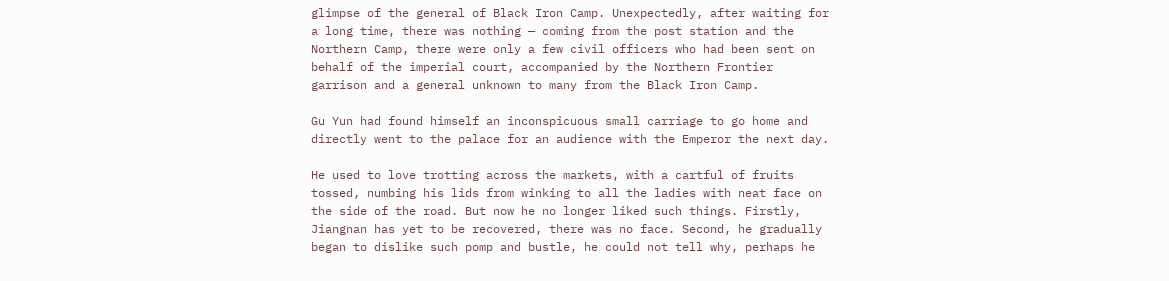glimpse of the general of Black Iron Camp. Unexpectedly, after waiting for a long time, there was nothing — coming from the post station and the Northern Camp, there were only a few civil officers who had been sent on behalf of the imperial court, accompanied by the Northern Frontier garrison and a general unknown to many from the Black Iron Camp.

Gu Yun had found himself an inconspicuous small carriage to go home and directly went to the palace for an audience with the Emperor the next day.

He used to love trotting across the markets, with a cartful of fruits tossed, numbing his lids from winking to all the ladies with neat face on the side of the road. But now he no longer liked such things. Firstly, Jiangnan has yet to be recovered, there was no face. Second, he gradually began to dislike such pomp and bustle, he could not tell why, perhaps he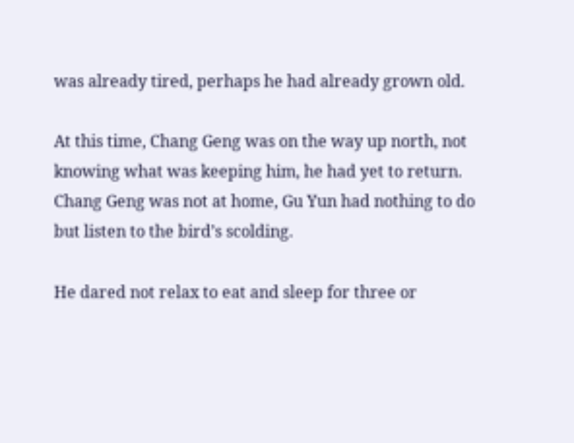was already tired, perhaps he had already grown old.

At this time, Chang Geng was on the way up north, not knowing what was keeping him, he had yet to return. Chang Geng was not at home, Gu Yun had nothing to do but listen to the bird’s scolding.

He dared not relax to eat and sleep for three or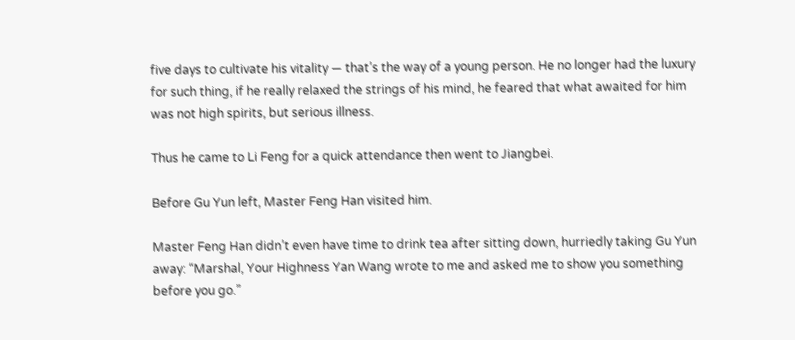five days to cultivate his vitality — that’s the way of a young person. He no longer had the luxury for such thing, if he really relaxed the strings of his mind, he feared that what awaited for him was not high spirits, but serious illness.

Thus he came to Li Feng for a quick attendance then went to Jiangbei.

Before Gu Yun left, Master Feng Han visited him.

Master Feng Han didn’t even have time to drink tea after sitting down, hurriedly taking Gu Yun away: “Marshal, Your Highness Yan Wang wrote to me and asked me to show you something before you go.”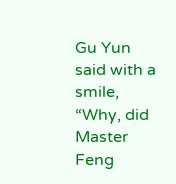Gu Yun said with a smile, “Why, did Master Feng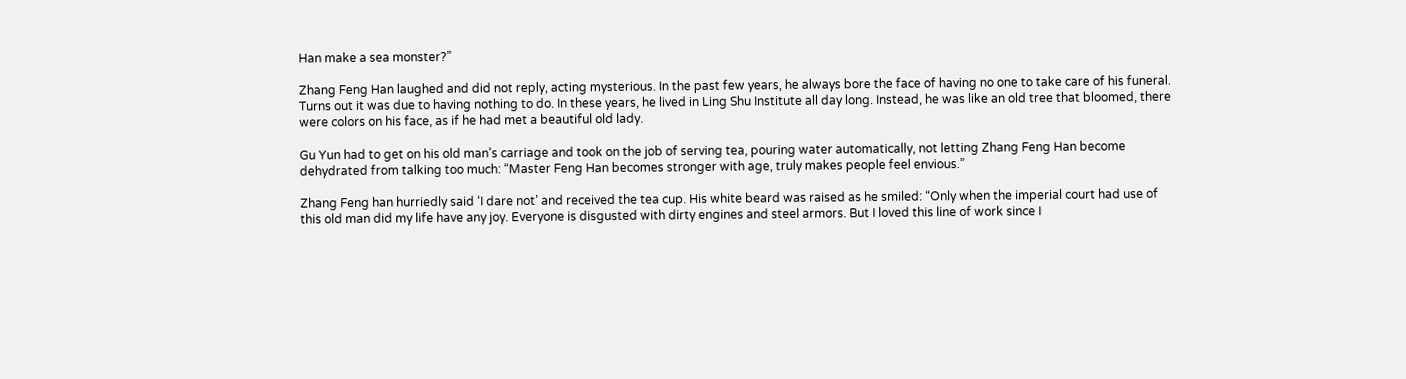Han make a sea monster?”

Zhang Feng Han laughed and did not reply, acting mysterious. In the past few years, he always bore the face of having no one to take care of his funeral. Turns out it was due to having nothing to do. In these years, he lived in Ling Shu Institute all day long. Instead, he was like an old tree that bloomed, there were colors on his face, as if he had met a beautiful old lady.

Gu Yun had to get on his old man’s carriage and took on the job of serving tea, pouring water automatically, not letting Zhang Feng Han become dehydrated from talking too much: “Master Feng Han becomes stronger with age, truly makes people feel envious.”

Zhang Feng han hurriedly said ‘I dare not’ and received the tea cup. His white beard was raised as he smiled: “Only when the imperial court had use of this old man did my life have any joy. Everyone is disgusted with dirty engines and steel armors. But I loved this line of work since I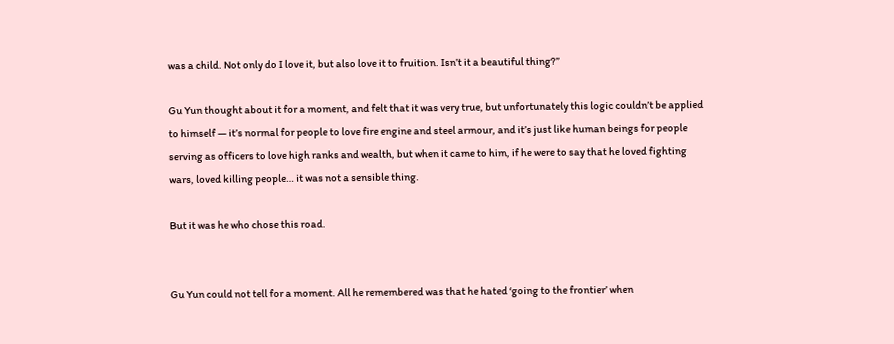was a child. Not only do I love it, but also love it to fruition. Isn’t it a beautiful thing?”

Gu Yun thought about it for a moment, and felt that it was very true, but unfortunately this logic couldn’t be applied to himself — it’s normal for people to love fire engine and steel armour, and it’s just like human beings for people serving as officers to love high ranks and wealth, but when it came to him, if he were to say that he loved fighting wars, loved killing people… it was not a sensible thing.

But it was he who chose this road.


Gu Yun could not tell for a moment. All he remembered was that he hated ‘going to the frontier’ when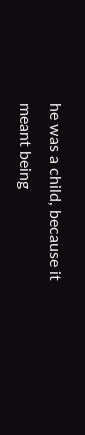he was a child, because it meant being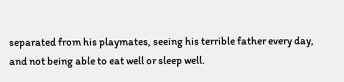separated from his playmates, seeing his terrible father every day, and not being able to eat well or sleep well.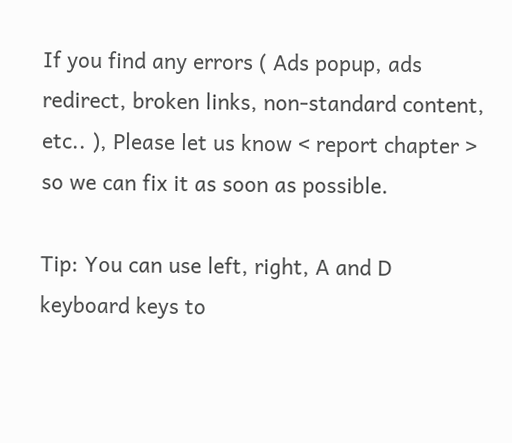If you find any errors ( Ads popup, ads redirect, broken links, non-standard content, etc.. ), Please let us know < report chapter > so we can fix it as soon as possible.

Tip: You can use left, right, A and D keyboard keys to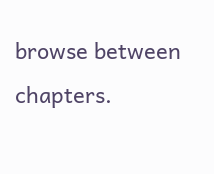browse between chapters.